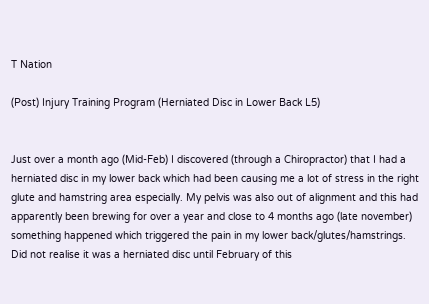T Nation

(Post) Injury Training Program (Herniated Disc in Lower Back L5)


Just over a month ago (Mid-Feb) I discovered (through a Chiropractor) that I had a herniated disc in my lower back which had been causing me a lot of stress in the right glute and hamstring area especially. My pelvis was also out of alignment and this had apparently been brewing for over a year and close to 4 months ago (late november) something happened which triggered the pain in my lower back/glutes/hamstrings. Did not realise it was a herniated disc until February of this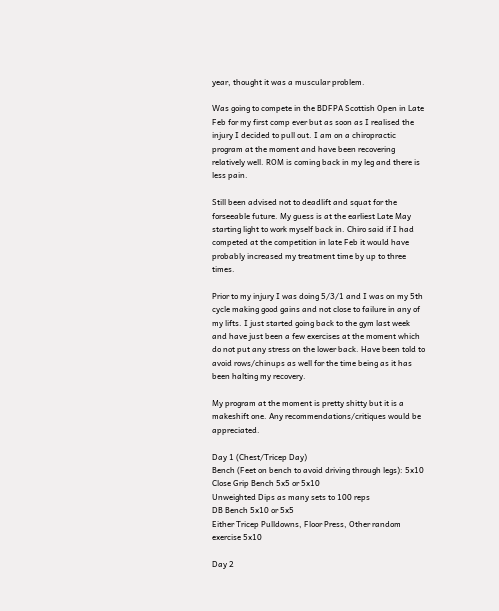year, thought it was a muscular problem.

Was going to compete in the BDFPA Scottish Open in Late Feb for my first comp ever but as soon as I realised the injury I decided to pull out. I am on a chiropractic program at the moment and have been recovering relatively well. ROM is coming back in my leg and there is less pain.

Still been advised not to deadlift and squat for the forseeable future. My guess is at the earliest Late May starting light to work myself back in. Chiro said if I had competed at the competition in late Feb it would have probably increased my treatment time by up to three times.

Prior to my injury I was doing 5/3/1 and I was on my 5th cycle making good gains and not close to failure in any of my lifts. I just started going back to the gym last week and have just been a few exercises at the moment which do not put any stress on the lower back. Have been told to avoid rows/chinups as well for the time being as it has been halting my recovery.

My program at the moment is pretty shitty but it is a makeshift one. Any recommendations/critiques would be appreciated.

Day 1 (Chest/Tricep Day)
Bench (Feet on bench to avoid driving through legs): 5x10
Close Grip Bench 5x5 or 5x10
Unweighted Dips as many sets to 100 reps
DB Bench 5x10 or 5x5
Either Tricep Pulldowns, Floor Press, Other random exercise 5x10

Day 2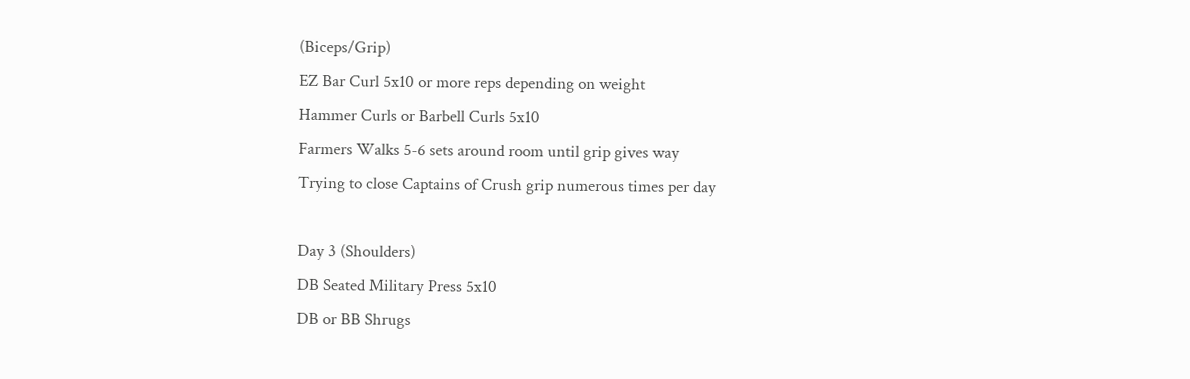(Biceps/Grip)
EZ Bar Curl 5x10 or more reps depending on weight
Hammer Curls or Barbell Curls 5x10
Farmers Walks 5-6 sets around room until grip gives way
Trying to close Captains of Crush grip numerous times per day

Day 3 (Shoulders)
DB Seated Military Press 5x10
DB or BB Shrugs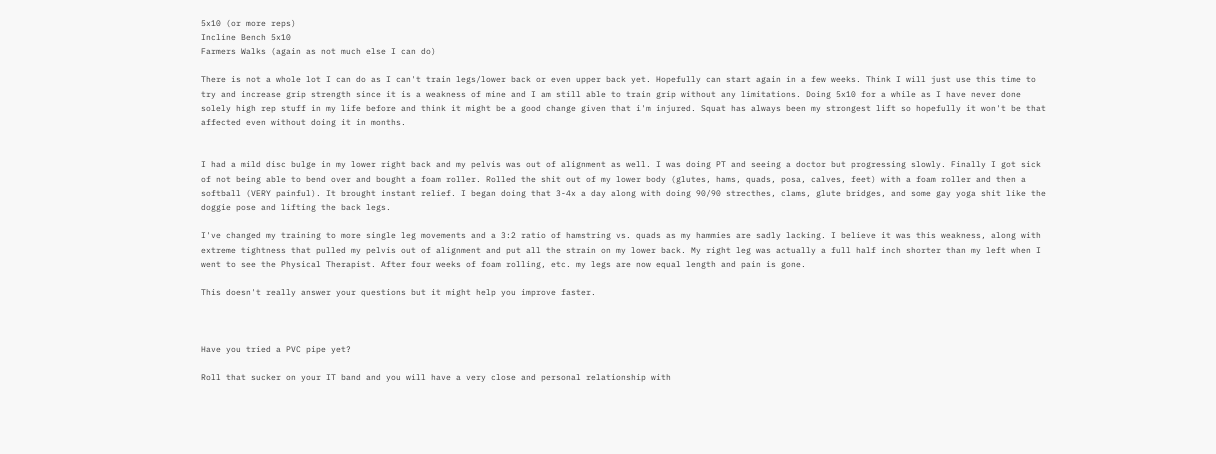5x10 (or more reps)
Incline Bench 5x10
Farmers Walks (again as not much else I can do)

There is not a whole lot I can do as I can't train legs/lower back or even upper back yet. Hopefully can start again in a few weeks. Think I will just use this time to try and increase grip strength since it is a weakness of mine and I am still able to train grip without any limitations. Doing 5x10 for a while as I have never done solely high rep stuff in my life before and think it might be a good change given that i'm injured. Squat has always been my strongest lift so hopefully it won't be that affected even without doing it in months.


I had a mild disc bulge in my lower right back and my pelvis was out of alignment as well. I was doing PT and seeing a doctor but progressing slowly. Finally I got sick of not being able to bend over and bought a foam roller. Rolled the shit out of my lower body (glutes, hams, quads, posa, calves, feet) with a foam roller and then a softball (VERY painful). It brought instant relief. I began doing that 3-4x a day along with doing 90/90 strecthes, clams, glute bridges, and some gay yoga shit like the doggie pose and lifting the back legs.

I've changed my training to more single leg movements and a 3:2 ratio of hamstring vs. quads as my hammies are sadly lacking. I believe it was this weakness, along with extreme tightness that pulled my pelvis out of alignment and put all the strain on my lower back. My right leg was actually a full half inch shorter than my left when I went to see the Physical Therapist. After four weeks of foam rolling, etc. my legs are now equal length and pain is gone.

This doesn't really answer your questions but it might help you improve faster.



Have you tried a PVC pipe yet?

Roll that sucker on your IT band and you will have a very close and personal relationship with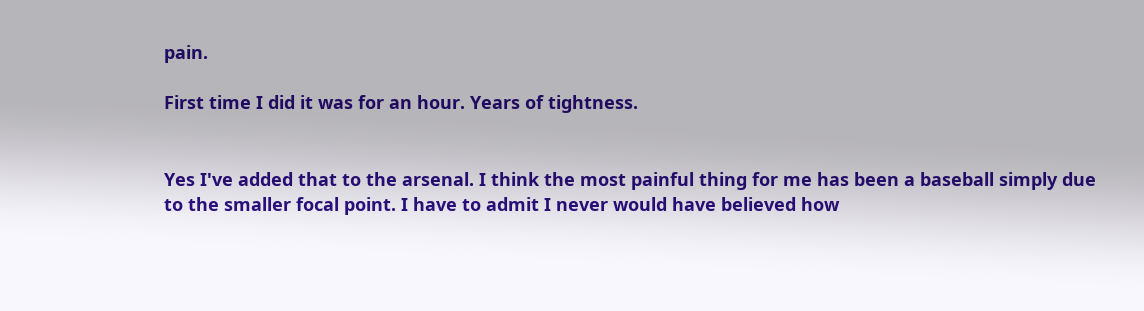pain.

First time I did it was for an hour. Years of tightness.


Yes I've added that to the arsenal. I think the most painful thing for me has been a baseball simply due to the smaller focal point. I have to admit I never would have believed how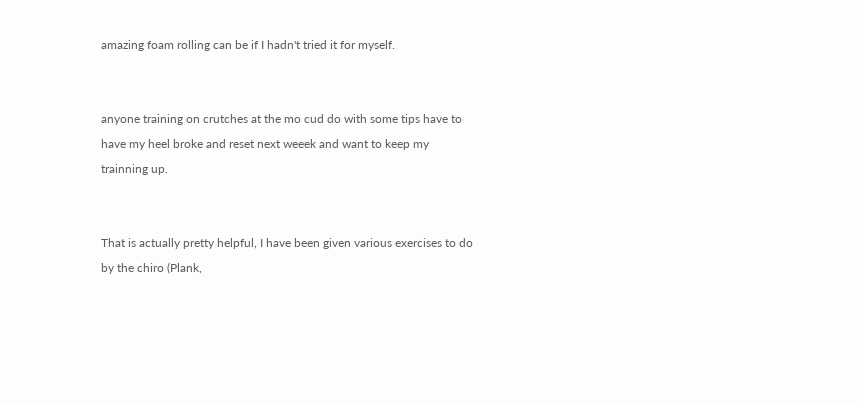amazing foam rolling can be if I hadn't tried it for myself.


anyone training on crutches at the mo cud do with some tips have to have my heel broke and reset next weeek and want to keep my trainning up.


That is actually pretty helpful, I have been given various exercises to do by the chiro (Plank,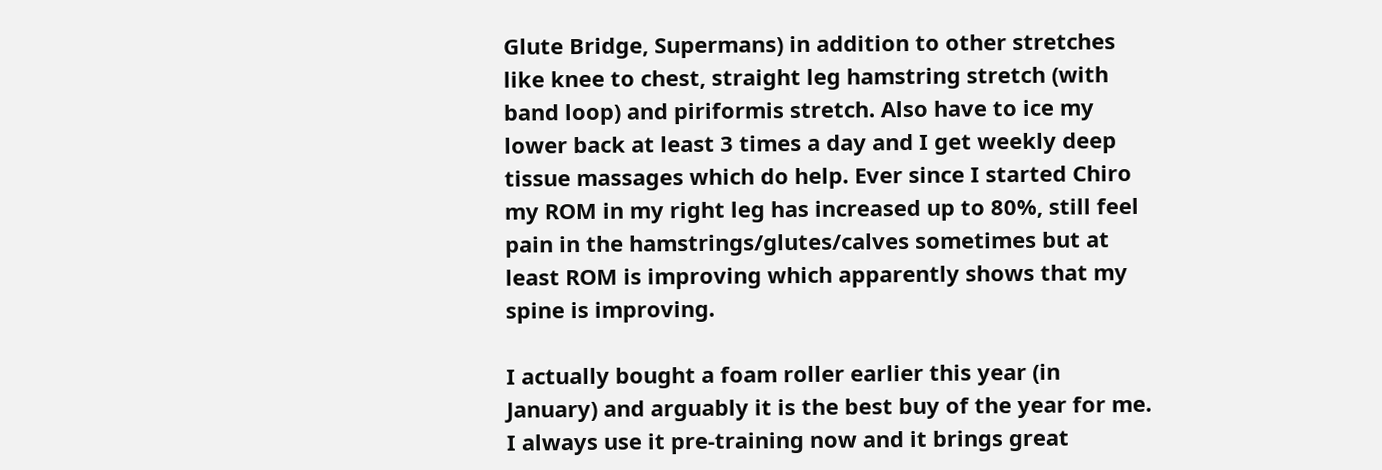Glute Bridge, Supermans) in addition to other stretches like knee to chest, straight leg hamstring stretch (with band loop) and piriformis stretch. Also have to ice my lower back at least 3 times a day and I get weekly deep tissue massages which do help. Ever since I started Chiro my ROM in my right leg has increased up to 80%, still feel pain in the hamstrings/glutes/calves sometimes but at least ROM is improving which apparently shows that my spine is improving.

I actually bought a foam roller earlier this year (in January) and arguably it is the best buy of the year for me. I always use it pre-training now and it brings great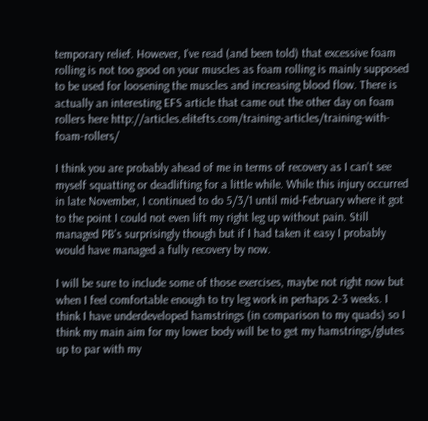temporary relief. However, I've read (and been told) that excessive foam rolling is not too good on your muscles as foam rolling is mainly supposed to be used for loosening the muscles and increasing blood flow. There is actually an interesting EFS article that came out the other day on foam rollers here http://articles.elitefts.com/training-articles/training-with-foam-rollers/

I think you are probably ahead of me in terms of recovery as I can't see myself squatting or deadlifting for a little while. While this injury occurred in late November, I continued to do 5/3/1 until mid-February where it got to the point I could not even lift my right leg up without pain. Still managed PB's surprisingly though but if I had taken it easy I probably would have managed a fully recovery by now.

I will be sure to include some of those exercises, maybe not right now but when I feel comfortable enough to try leg work in perhaps 2-3 weeks. I think I have underdeveloped hamstrings (in comparison to my quads) so I think my main aim for my lower body will be to get my hamstrings/glutes up to par with my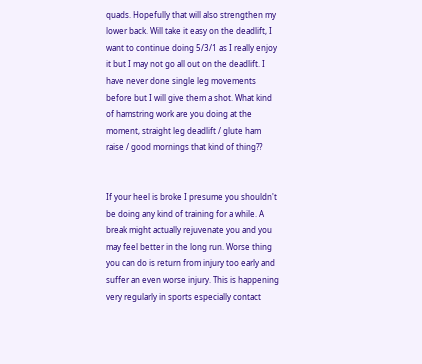quads. Hopefully that will also strengthen my lower back. Will take it easy on the deadlift, I want to continue doing 5/3/1 as I really enjoy it but I may not go all out on the deadlift. I have never done single leg movements before but I will give them a shot. What kind of hamstring work are you doing at the moment, straight leg deadlift / glute ham raise / good mornings that kind of thing??


If your heel is broke I presume you shouldn't be doing any kind of training for a while. A break might actually rejuvenate you and you may feel better in the long run. Worse thing you can do is return from injury too early and suffer an even worse injury. This is happening very regularly in sports especially contact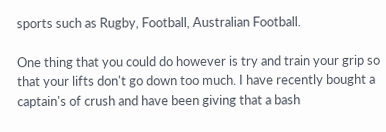sports such as Rugby, Football, Australian Football.

One thing that you could do however is try and train your grip so that your lifts don't go down too much. I have recently bought a captain's of crush and have been giving that a bash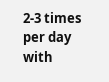2-3 times per day with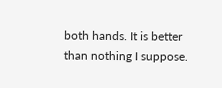both hands. It is better than nothing I suppose.